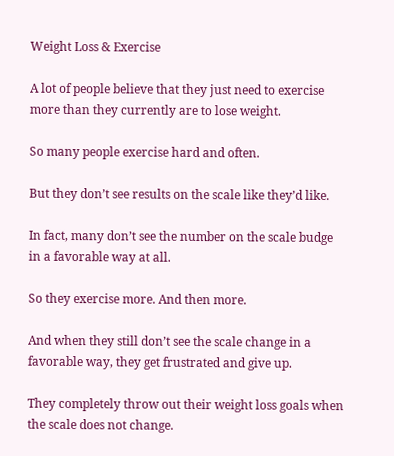Weight Loss & Exercise

A lot of people believe that they just need to exercise more than they currently are to lose weight.

So many people exercise hard and often.

But they don’t see results on the scale like they’d like.

In fact, many don’t see the number on the scale budge in a favorable way at all.

So they exercise more. And then more.

And when they still don’t see the scale change in a favorable way, they get frustrated and give up.

They completely throw out their weight loss goals when the scale does not change.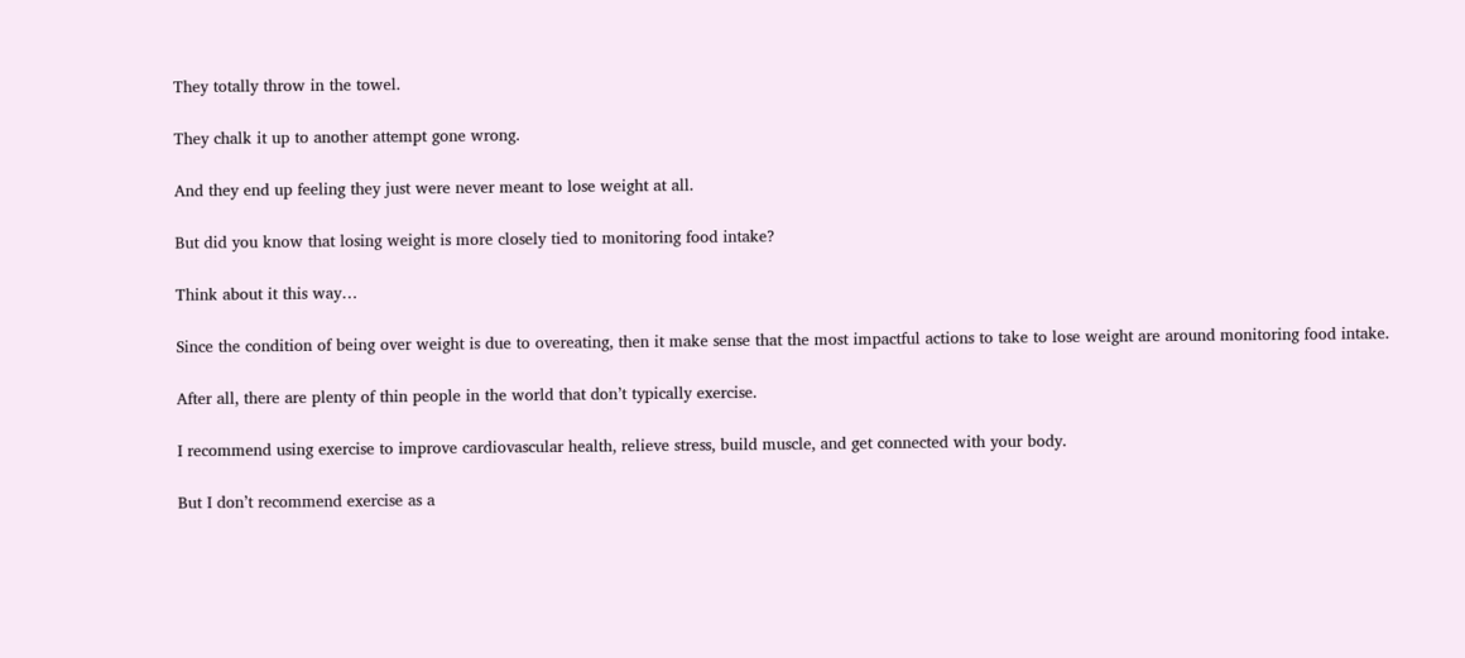They totally throw in the towel.

They chalk it up to another attempt gone wrong.

And they end up feeling they just were never meant to lose weight at all.

But did you know that losing weight is more closely tied to monitoring food intake?

Think about it this way…

Since the condition of being over weight is due to overeating, then it make sense that the most impactful actions to take to lose weight are around monitoring food intake.

After all, there are plenty of thin people in the world that don’t typically exercise.

I recommend using exercise to improve cardiovascular health, relieve stress, build muscle, and get connected with your body.

But I don’t recommend exercise as a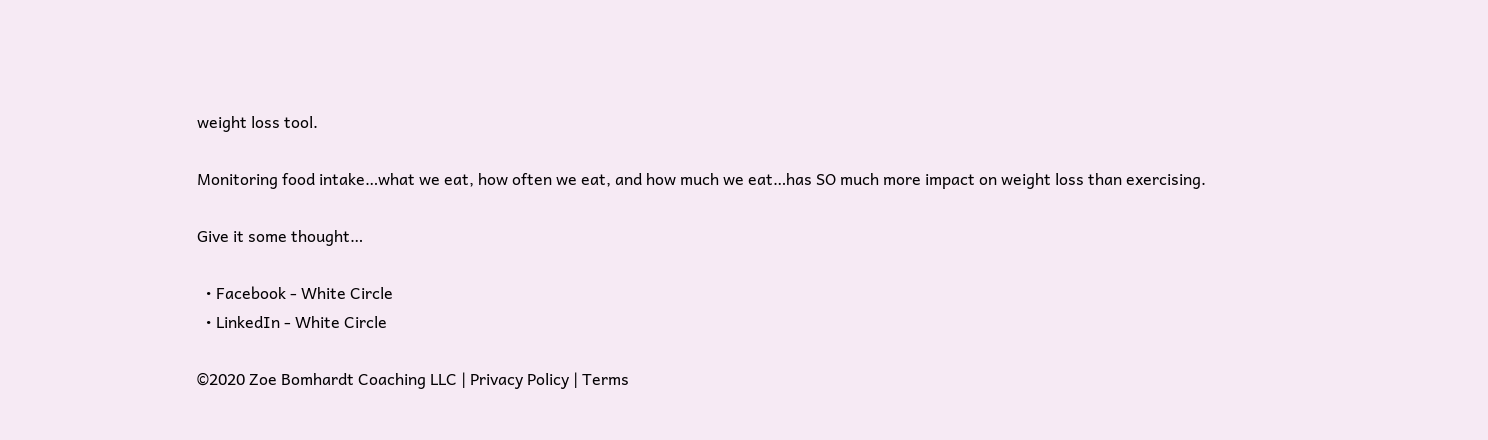weight loss tool.

Monitoring food intake…what we eat, how often we eat, and how much we eat…has SO much more impact on weight loss than exercising.

Give it some thought…

  • Facebook - White Circle
  • LinkedIn - White Circle

©2020 Zoe Bomhardt Coaching LLC | Privacy Policy | Terms